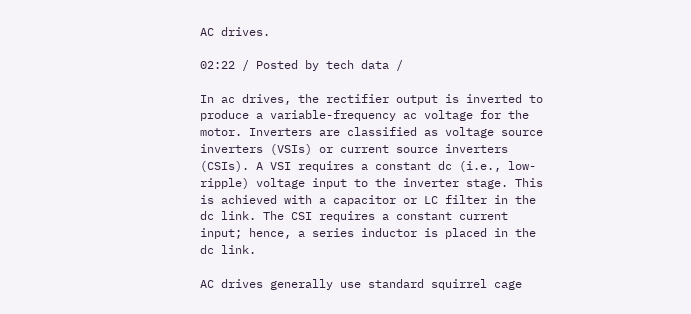AC drives.

02:22 / Posted by tech data /

In ac drives, the rectifier output is inverted to produce a variable-frequency ac voltage for the motor. Inverters are classified as voltage source inverters (VSIs) or current source inverters (CSIs). A VSI requires a constant dc (i.e., low-ripple) voltage input to the inverter stage. This is achieved with a capacitor or LC filter in the dc link. The CSI requires a constant current input; hence, a series inductor is placed in the dc link.

AC drives generally use standard squirrel cage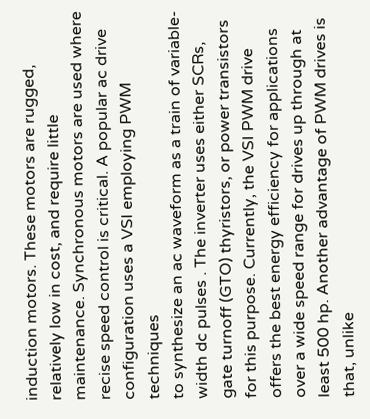induction motors. These motors are rugged, relatively low in cost, and require little maintenance. Synchronous motors are used where recise speed control is critical. A popular ac drive configuration uses a VSI employing PWM techniques
to synthesize an ac waveform as a train of variable-width dc pulses . The inverter uses either SCRs, gate turnoff (GTO) thyristors, or power transistors for this purpose. Currently, the VSI PWM drive offers the best energy efficiency for applications over a wide speed range for drives up through at least 500 hp. Another advantage of PWM drives is that, unlike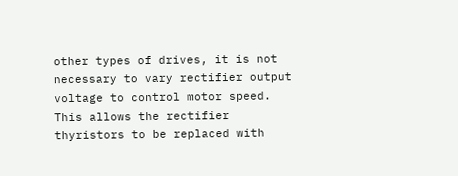other types of drives, it is not necessary to vary rectifier output voltage to control motor speed. This allows the rectifier thyristors to be replaced with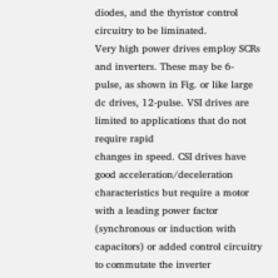diodes, and the thyristor control circuitry to be liminated.
Very high power drives employ SCRs and inverters. These may be 6- pulse, as shown in Fig. or like large dc drives, 12-pulse. VSI drives are limited to applications that do not require rapid
changes in speed. CSI drives have good acceleration/deceleration characteristics but require a motor with a leading power factor (synchronous or induction with capacitors) or added control circuitry to commutate the inverter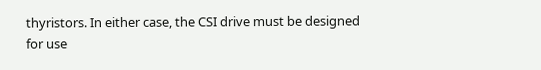thyristors. In either case, the CSI drive must be designed for use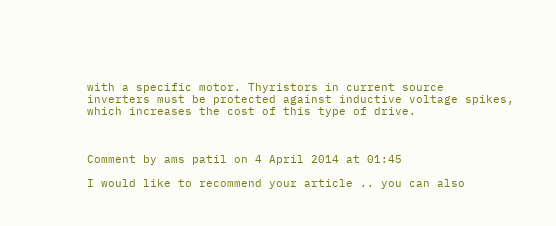with a specific motor. Thyristors in current source
inverters must be protected against inductive voltage spikes, which increases the cost of this type of drive.



Comment by ams patil on 4 April 2014 at 01:45

I would like to recommend your article .. you can also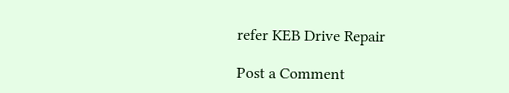refer KEB Drive Repair

Post a Comment